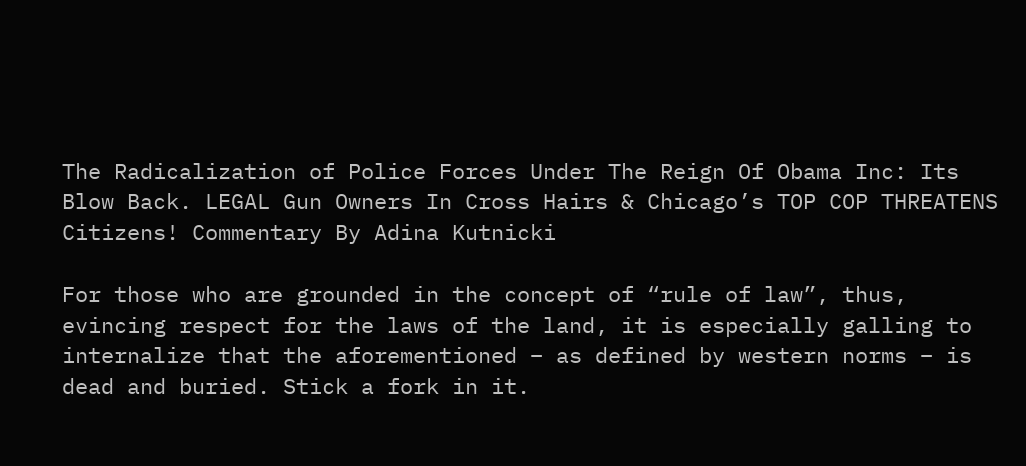The Radicalization of Police Forces Under The Reign Of Obama Inc: Its Blow Back. LEGAL Gun Owners In Cross Hairs & Chicago’s TOP COP THREATENS Citizens! Commentary By Adina Kutnicki

For those who are grounded in the concept of “rule of law”, thus, evincing respect for the laws of the land, it is especially galling to internalize that the aforementioned – as defined by western norms – is dead and buried. Stick a fork in it.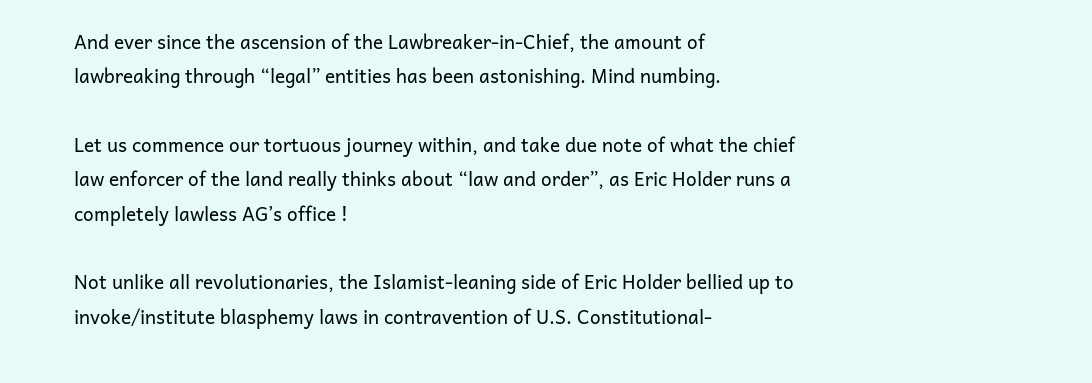And ever since the ascension of the Lawbreaker-in-Chief, the amount of lawbreaking through “legal” entities has been astonishing. Mind numbing.

Let us commence our tortuous journey within, and take due note of what the chief law enforcer of the land really thinks about “law and order”, as Eric Holder runs a completely lawless AG’s office !

Not unlike all revolutionaries, the Islamist-leaning side of Eric Holder bellied up to invoke/institute blasphemy laws in contravention of U.S. Constitutional-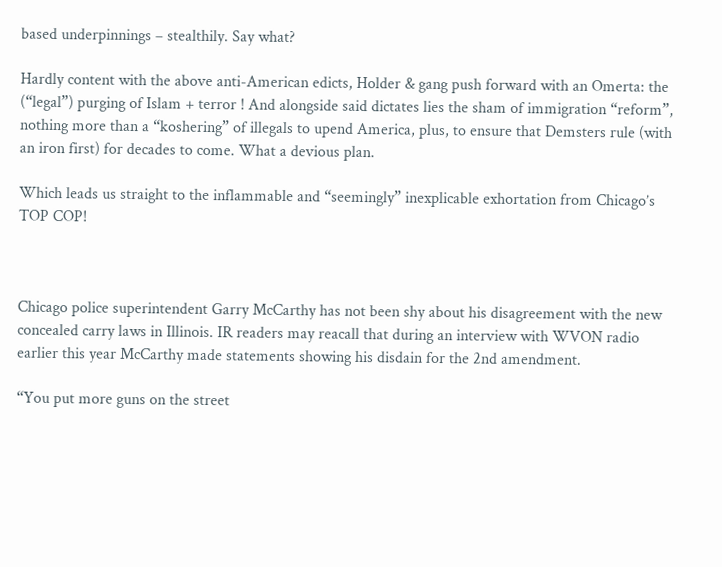based underpinnings – stealthily. Say what?

Hardly content with the above anti-American edicts, Holder & gang push forward with an Omerta: the (“legal”) purging of Islam + terror ! And alongside said dictates lies the sham of immigration “reform”, nothing more than a “koshering” of illegals to upend America, plus, to ensure that Demsters rule (with an iron first) for decades to come. What a devious plan.

Which leads us straight to the inflammable and “seemingly” inexplicable exhortation from Chicago’s TOP COP!



Chicago police superintendent Garry McCarthy has not been shy about his disagreement with the new concealed carry laws in Illinois. IR readers may reacall that during an interview with WVON radio earlier this year McCarthy made statements showing his disdain for the 2nd amendment.

“You put more guns on the street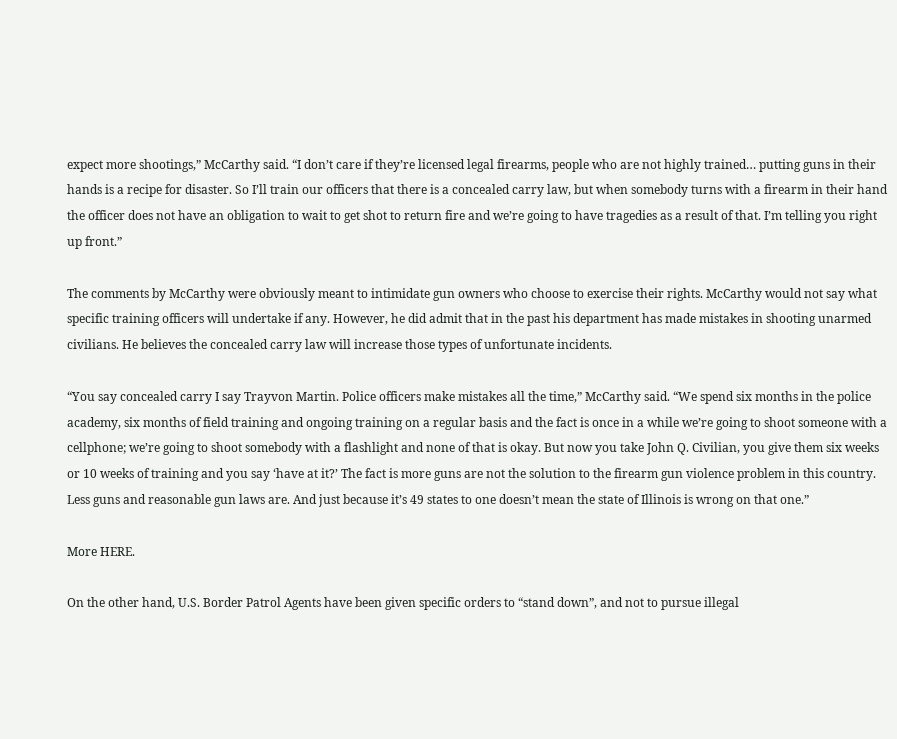expect more shootings,” McCarthy said. “I don’t care if they’re licensed legal firearms, people who are not highly trained… putting guns in their hands is a recipe for disaster. So I’ll train our officers that there is a concealed carry law, but when somebody turns with a firearm in their hand the officer does not have an obligation to wait to get shot to return fire and we’re going to have tragedies as a result of that. I’m telling you right up front.”

The comments by McCarthy were obviously meant to intimidate gun owners who choose to exercise their rights. McCarthy would not say what specific training officers will undertake if any. However, he did admit that in the past his department has made mistakes in shooting unarmed civilians. He believes the concealed carry law will increase those types of unfortunate incidents.

“You say concealed carry I say Trayvon Martin. Police officers make mistakes all the time,” McCarthy said. “We spend six months in the police academy, six months of field training and ongoing training on a regular basis and the fact is once in a while we’re going to shoot someone with a cellphone; we’re going to shoot somebody with a flashlight and none of that is okay. But now you take John Q. Civilian, you give them six weeks or 10 weeks of training and you say ‘have at it?’ The fact is more guns are not the solution to the firearm gun violence problem in this country. Less guns and reasonable gun laws are. And just because it’s 49 states to one doesn’t mean the state of Illinois is wrong on that one.”

More HERE.

On the other hand, U.S. Border Patrol Agents have been given specific orders to “stand down”, and not to pursue illegal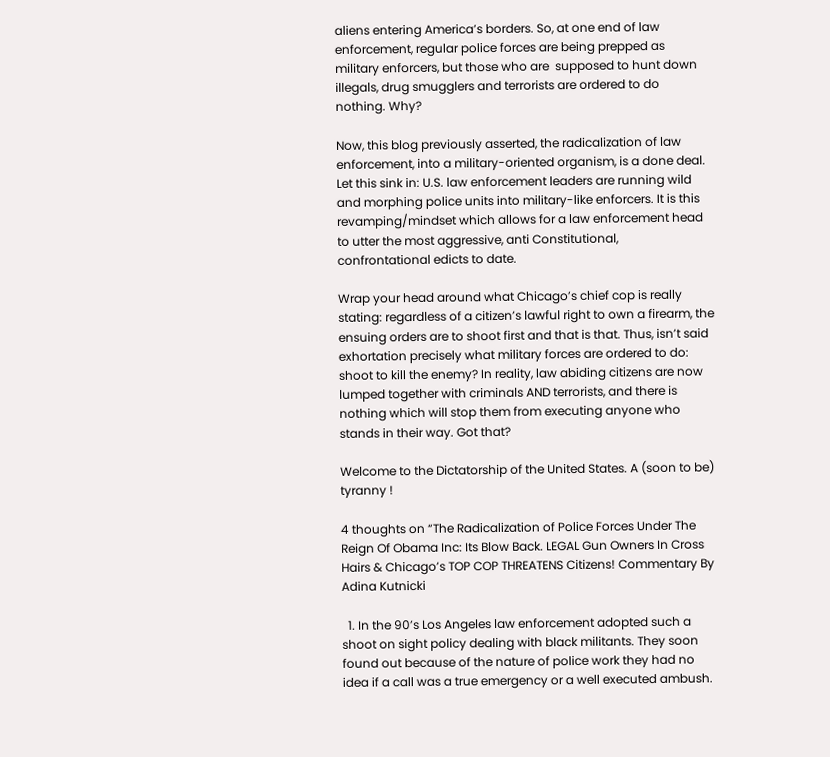aliens entering America’s borders. So, at one end of law enforcement, regular police forces are being prepped as military enforcers, but those who are  supposed to hunt down illegals, drug smugglers and terrorists are ordered to do nothing. Why?

Now, this blog previously asserted, the radicalization of law enforcement, into a military-oriented organism, is a done deal. Let this sink in: U.S. law enforcement leaders are running wild and morphing police units into military-like enforcers. It is this revamping/mindset which allows for a law enforcement head to utter the most aggressive, anti Constitutional, confrontational edicts to date.

Wrap your head around what Chicago’s chief cop is really stating: regardless of a citizen’s lawful right to own a firearm, the ensuing orders are to shoot first and that is that. Thus, isn’t said exhortation precisely what military forces are ordered to do: shoot to kill the enemy? In reality, law abiding citizens are now lumped together with criminals AND terrorists, and there is nothing which will stop them from executing anyone who stands in their way. Got that?

Welcome to the Dictatorship of the United States. A (soon to be) tyranny !

4 thoughts on “The Radicalization of Police Forces Under The Reign Of Obama Inc: Its Blow Back. LEGAL Gun Owners In Cross Hairs & Chicago’s TOP COP THREATENS Citizens! Commentary By Adina Kutnicki

  1. In the 90’s Los Angeles law enforcement adopted such a shoot on sight policy dealing with black militants. They soon found out because of the nature of police work they had no idea if a call was a true emergency or a well executed ambush.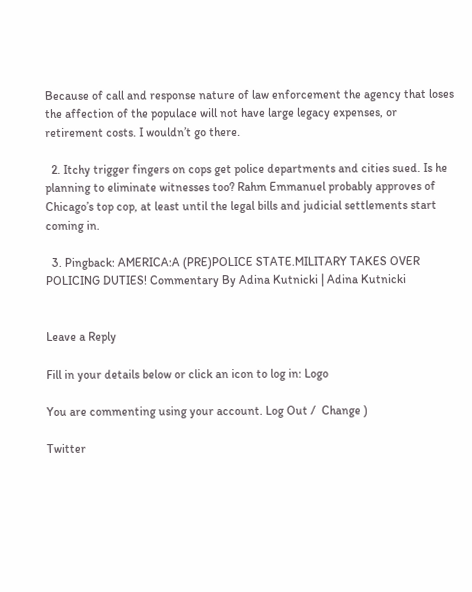Because of call and response nature of law enforcement the agency that loses the affection of the populace will not have large legacy expenses, or retirement costs. I wouldn’t go there.

  2. Itchy trigger fingers on cops get police departments and cities sued. Is he planning to eliminate witnesses too? Rahm Emmanuel probably approves of Chicago’s top cop, at least until the legal bills and judicial settlements start coming in.

  3. Pingback: AMERICA:A (PRE)POLICE STATE.MILITARY TAKES OVER POLICING DUTIES! Commentary By Adina Kutnicki | Adina Kutnicki


Leave a Reply

Fill in your details below or click an icon to log in: Logo

You are commenting using your account. Log Out /  Change )

Twitter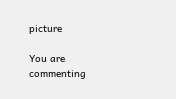picture

You are commenting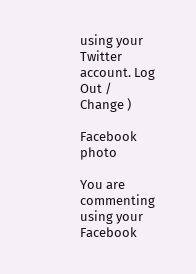using your Twitter account. Log Out /  Change )

Facebook photo

You are commenting using your Facebook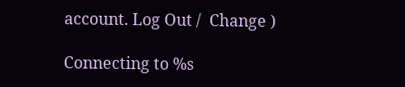account. Log Out /  Change )

Connecting to %s